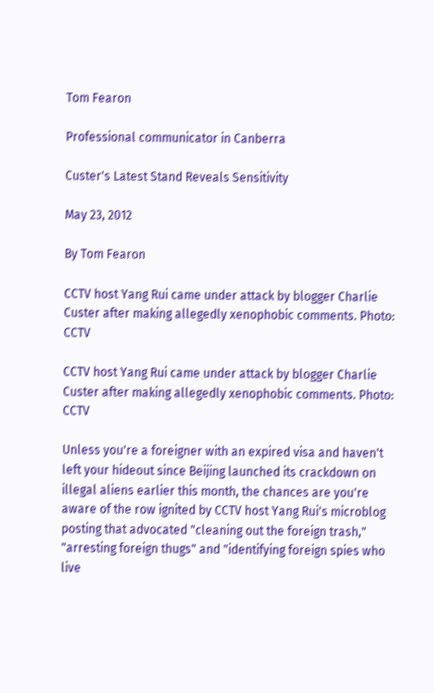Tom Fearon

Professional communicator in Canberra

Custer's Latest Stand Reveals Sensitivity

May 23, 2012

By Tom Fearon

CCTV host Yang Rui came under attack by blogger Charlie Custer after making allegedly xenophobic comments. Photo: CCTV

CCTV host Yang Rui came under attack by blogger Charlie Custer after making allegedly xenophobic comments. Photo: CCTV

Unless you're a foreigner with an expired visa and haven't left your hideout since Beijing launched its crackdown on illegal aliens earlier this month, the chances are you're aware of the row ignited by CCTV host Yang Rui's microblog posting that advocated "cleaning out the foreign trash," "arresting foreign thugs" and "identifying foreign spies who live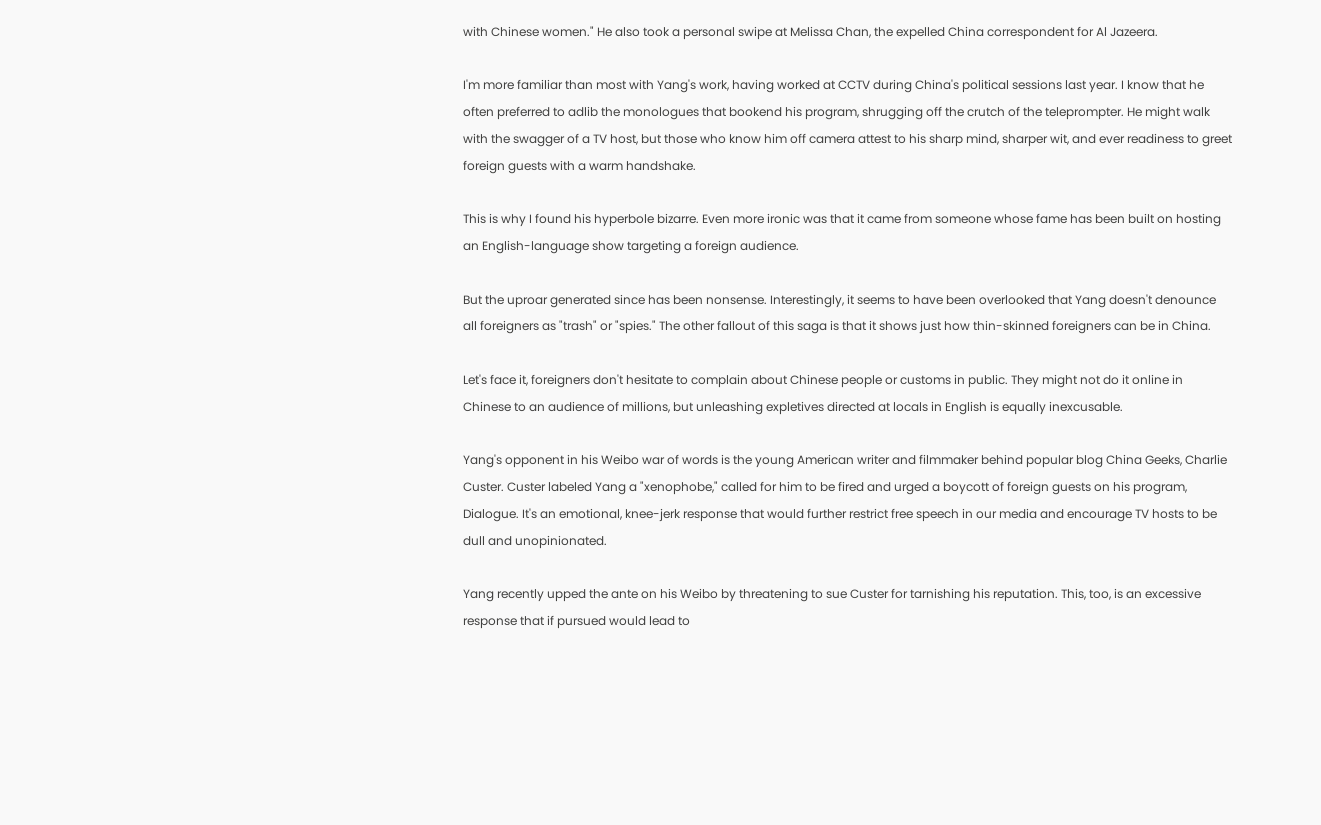with Chinese women." He also took a personal swipe at Melissa Chan, the expelled China correspondent for Al Jazeera.

I'm more familiar than most with Yang's work, having worked at CCTV during China's political sessions last year. I know that he often preferred to adlib the monologues that bookend his program, shrugging off the crutch of the teleprompter. He might walk with the swagger of a TV host, but those who know him off camera attest to his sharp mind, sharper wit, and ever readiness to greet foreign guests with a warm handshake.

This is why I found his hyperbole bizarre. Even more ironic was that it came from someone whose fame has been built on hosting an English-language show targeting a foreign audience.

But the uproar generated since has been nonsense. Interestingly, it seems to have been overlooked that Yang doesn't denounce all foreigners as "trash" or "spies." The other fallout of this saga is that it shows just how thin-skinned foreigners can be in China.

Let's face it, foreigners don't hesitate to complain about Chinese people or customs in public. They might not do it online in Chinese to an audience of millions, but unleashing expletives directed at locals in English is equally inexcusable.

Yang's opponent in his Weibo war of words is the young American writer and filmmaker behind popular blog China Geeks, Charlie Custer. Custer labeled Yang a "xenophobe," called for him to be fired and urged a boycott of foreign guests on his program, Dialogue. It's an emotional, knee-jerk response that would further restrict free speech in our media and encourage TV hosts to be dull and unopinionated.

Yang recently upped the ante on his Weibo by threatening to sue Custer for tarnishing his reputation. This, too, is an excessive response that if pursued would lead to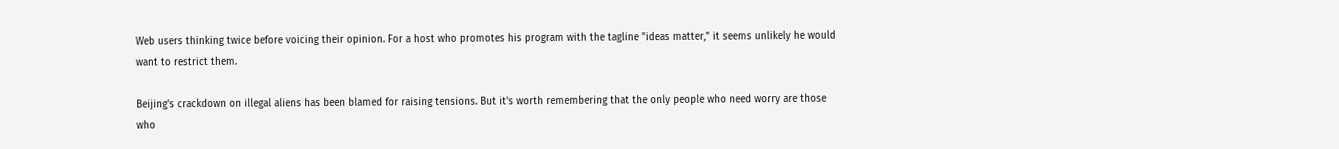Web users thinking twice before voicing their opinion. For a host who promotes his program with the tagline "ideas matter," it seems unlikely he would want to restrict them.

Beijing's crackdown on illegal aliens has been blamed for raising tensions. But it's worth remembering that the only people who need worry are those who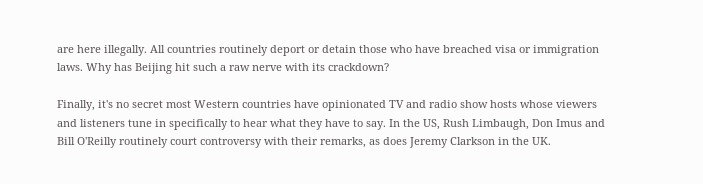are here illegally. All countries routinely deport or detain those who have breached visa or immigration laws. Why has Beijing hit such a raw nerve with its crackdown?

Finally, it's no secret most Western countries have opinionated TV and radio show hosts whose viewers and listeners tune in specifically to hear what they have to say. In the US, Rush Limbaugh, Don Imus and Bill O'Reilly routinely court controversy with their remarks, as does Jeremy Clarkson in the UK.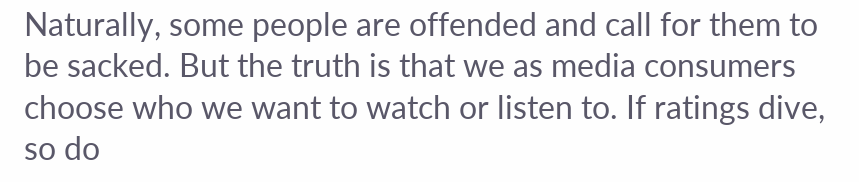Naturally, some people are offended and call for them to be sacked. But the truth is that we as media consumers choose who we want to watch or listen to. If ratings dive, so do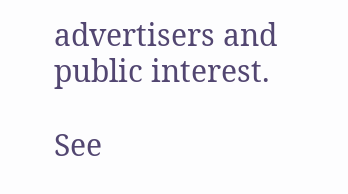advertisers and public interest.

See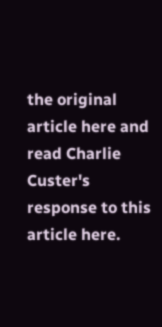the original article here and read Charlie Custer's response to this article here.